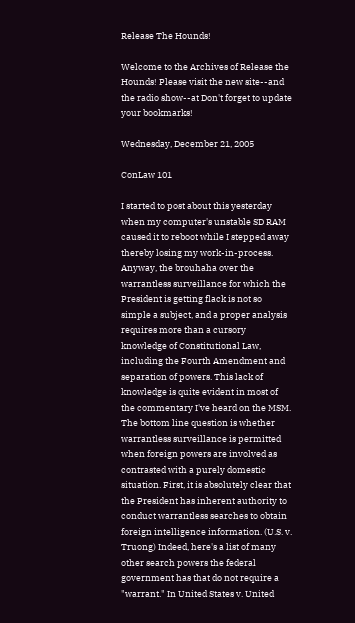Release The Hounds!

Welcome to the Archives of Release the Hounds! Please visit the new site--and the radio show--at Don't forget to update your bookmarks!

Wednesday, December 21, 2005

ConLaw 101

I started to post about this yesterday when my computer's unstable SD RAM caused it to reboot while I stepped away thereby losing my work-in-process. Anyway, the brouhaha over the warrantless surveillance for which the President is getting flack is not so simple a subject, and a proper analysis requires more than a cursory knowledge of Constitutional Law, including the Fourth Amendment and separation of powers. This lack of knowledge is quite evident in most of the commentary I've heard on the MSM. The bottom line question is whether warrantless surveillance is permitted when foreign powers are involved as contrasted with a purely domestic situation. First, it is absolutely clear that the President has inherent authority to conduct warrantless searches to obtain foreign intelligence information. (U.S. v. Truong) Indeed, here's a list of many other search powers the federal government has that do not require a "warrant." In United States v. United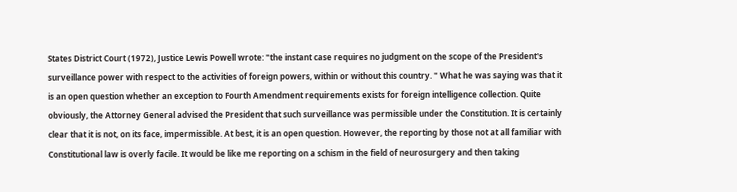States District Court (1972), Justice Lewis Powell wrote: "the instant case requires no judgment on the scope of the President's surveillance power with respect to the activities of foreign powers, within or without this country. " What he was saying was that it is an open question whether an exception to Fourth Amendment requirements exists for foreign intelligence collection. Quite obviously, the Attorney General advised the President that such surveillance was permissible under the Constitution. It is certainly clear that it is not, on its face, impermissible. At best, it is an open question. However, the reporting by those not at all familiar with Constitutional law is overly facile. It would be like me reporting on a schism in the field of neurosurgery and then taking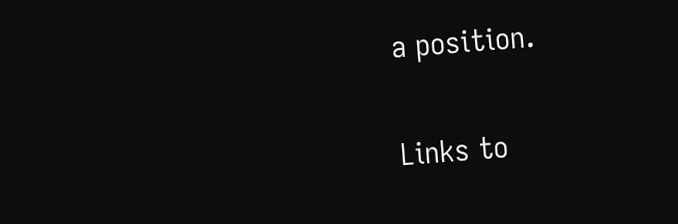a position.

Links to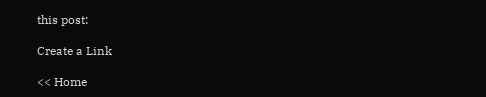this post:

Create a Link

<< Home